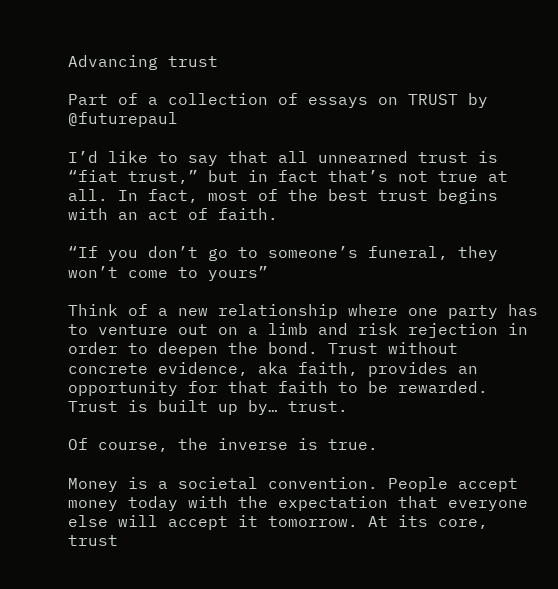Advancing trust

Part of a collection of essays on TRUST by @futurepaul

I’d like to say that all unnearned trust is “fiat trust,” but in fact that’s not true at all. In fact, most of the best trust begins with an act of faith.

“If you don’t go to someone’s funeral, they won’t come to yours”

Think of a new relationship where one party has to venture out on a limb and risk rejection in order to deepen the bond. Trust without concrete evidence, aka faith, provides an opportunity for that faith to be rewarded. Trust is built up by… trust.

Of course, the inverse is true.

Money is a societal convention. People accept money today with the expectation that everyone else will accept it tomorrow. At its core, trust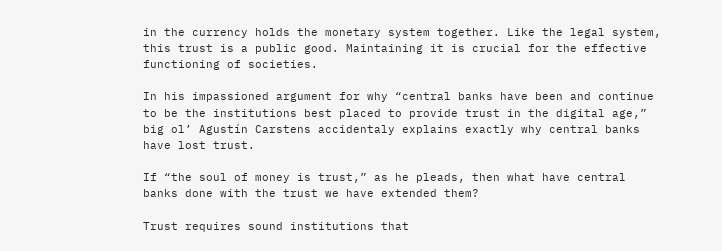in the currency holds the monetary system together. Like the legal system, this trust is a public good. Maintaining it is crucial for the effective functioning of societies.

In his impassioned argument for why “central banks have been and continue to be the institutions best placed to provide trust in the digital age,” big ol’ Agustín Carstens accidentaly explains exactly why central banks have lost trust.

If “the soul of money is trust,” as he pleads, then what have central banks done with the trust we have extended them?

Trust requires sound institutions that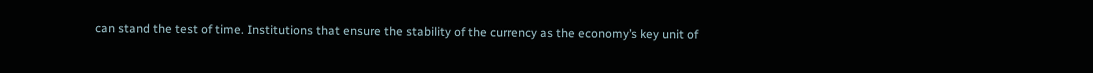can stand the test of time. Institutions that ensure the stability of the currency as the economy’s key unit of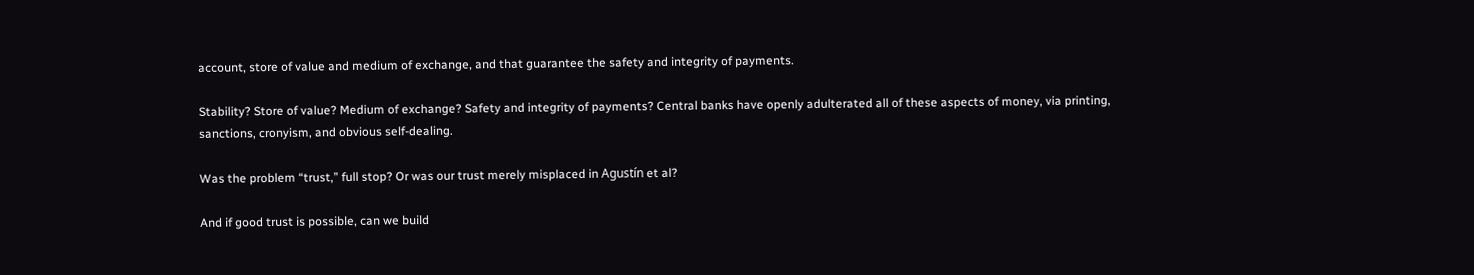account, store of value and medium of exchange, and that guarantee the safety and integrity of payments.

Stability? Store of value? Medium of exchange? Safety and integrity of payments? Central banks have openly adulterated all of these aspects of money, via printing, sanctions, cronyism, and obvious self-dealing.

Was the problem “trust,” full stop? Or was our trust merely misplaced in Agustín et al?

And if good trust is possible, can we build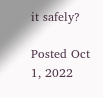it safely?

Posted Oct 1, 2022